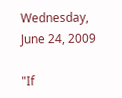Wednesday, June 24, 2009

"If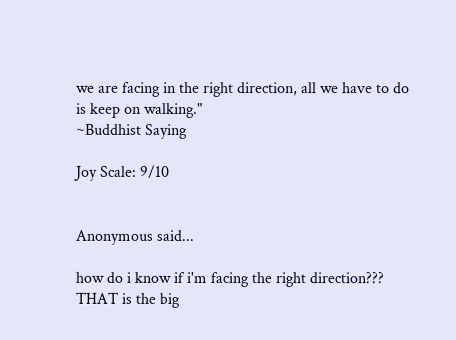we are facing in the right direction, all we have to do is keep on walking."
~Buddhist Saying

Joy Scale: 9/10


Anonymous said...

how do i know if i'm facing the right direction??? THAT is the big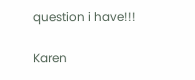question i have!!!

Karen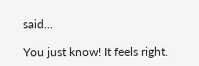said...

You just know! It feels right.